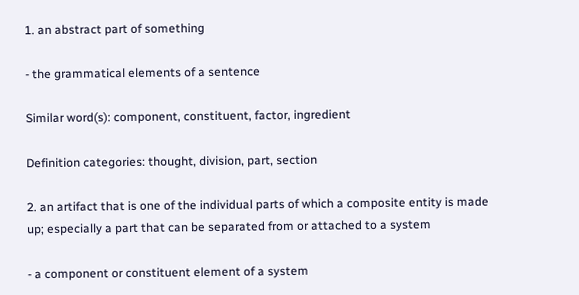1. an abstract part of something

- the grammatical elements of a sentence

Similar word(s): component, constituent, factor, ingredient

Definition categories: thought, division, part, section

2. an artifact that is one of the individual parts of which a composite entity is made up; especially a part that can be separated from or attached to a system

- a component or constituent element of a system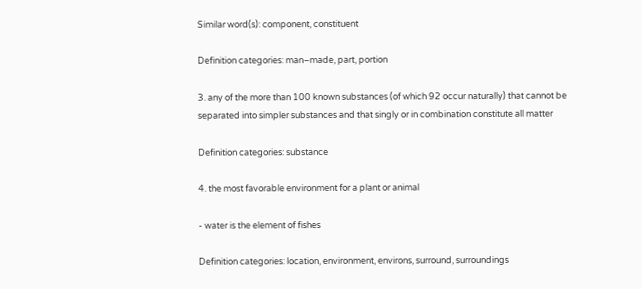Similar word(s): component, constituent

Definition categories: man–made, part, portion

3. any of the more than 100 known substances (of which 92 occur naturally) that cannot be separated into simpler substances and that singly or in combination constitute all matter

Definition categories: substance

4. the most favorable environment for a plant or animal

- water is the element of fishes

Definition categories: location, environment, environs, surround, surroundings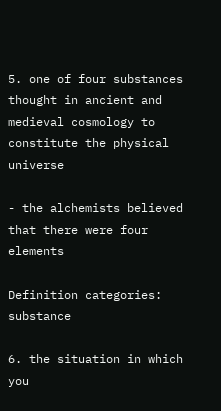5. one of four substances thought in ancient and medieval cosmology to constitute the physical universe

- the alchemists believed that there were four elements

Definition categories: substance

6. the situation in which you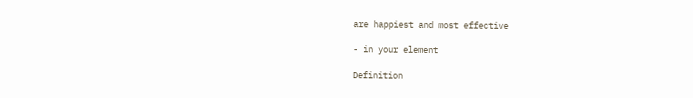are happiest and most effective

- in your element

Definition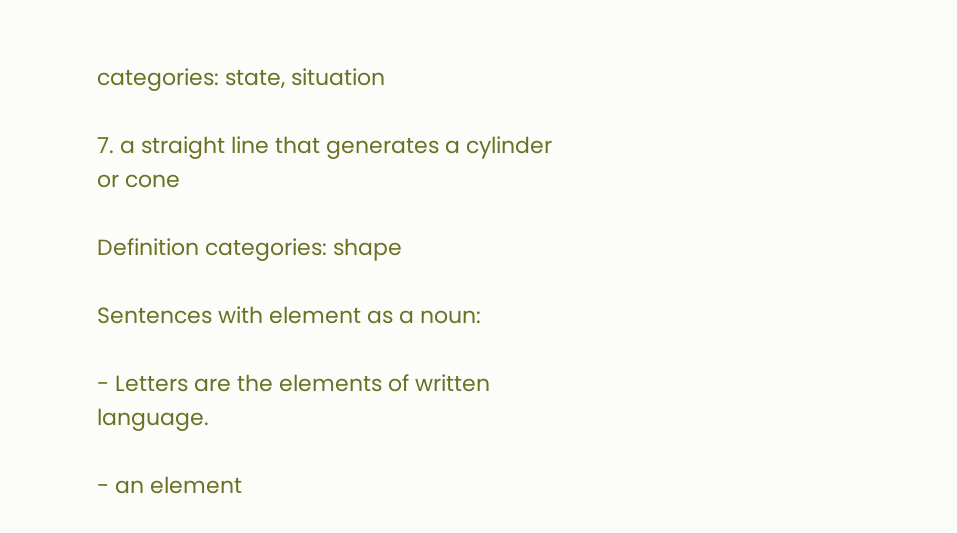categories: state, situation

7. a straight line that generates a cylinder or cone

Definition categories: shape

Sentences with element as a noun:

- Letters are the elements of written language.

- an element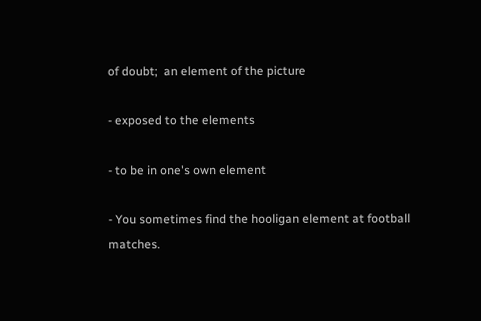of doubt;  an element of the picture

- exposed to the elements

- to be in one's own element

- You sometimes find the hooligan element at football matches.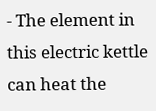- The element in this electric kettle can heat the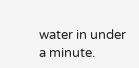water in under a minute.